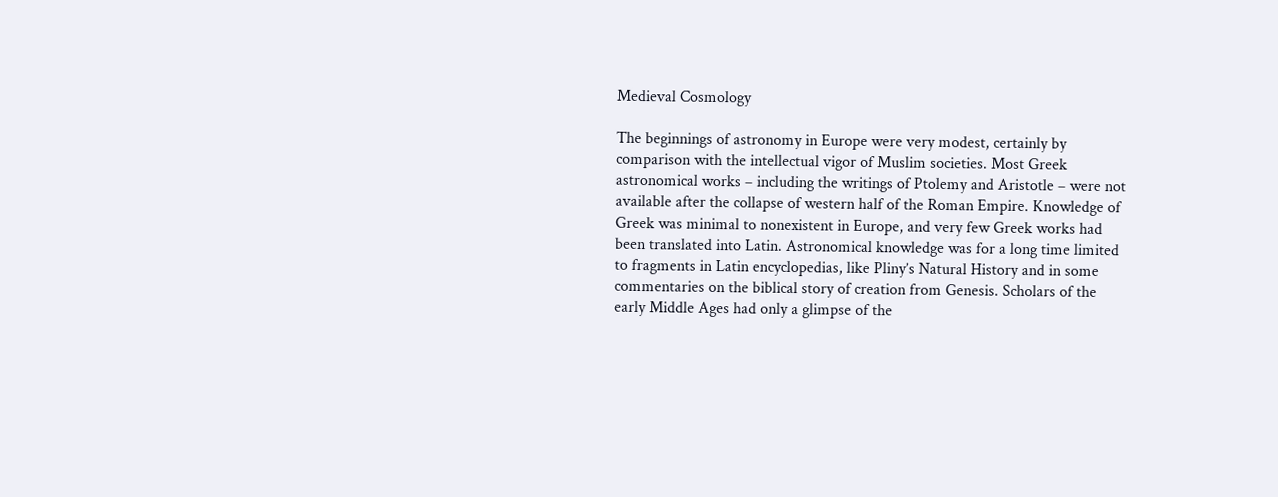Medieval Cosmology

The beginnings of astronomy in Europe were very modest, certainly by comparison with the intellectual vigor of Muslim societies. Most Greek astronomical works – including the writings of Ptolemy and Aristotle – were not available after the collapse of western half of the Roman Empire. Knowledge of Greek was minimal to nonexistent in Europe, and very few Greek works had been translated into Latin. Astronomical knowledge was for a long time limited to fragments in Latin encyclopedias, like Pliny’s Natural History and in some commentaries on the biblical story of creation from Genesis. Scholars of the early Middle Ages had only a glimpse of the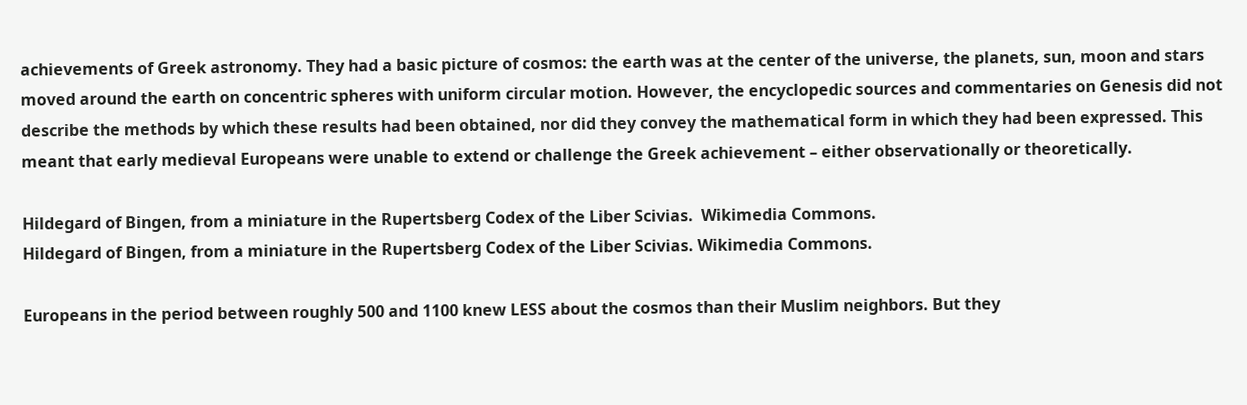achievements of Greek astronomy. They had a basic picture of cosmos: the earth was at the center of the universe, the planets, sun, moon and stars moved around the earth on concentric spheres with uniform circular motion. However, the encyclopedic sources and commentaries on Genesis did not describe the methods by which these results had been obtained, nor did they convey the mathematical form in which they had been expressed. This meant that early medieval Europeans were unable to extend or challenge the Greek achievement – either observationally or theoretically.

Hildegard of Bingen, from a miniature in the Rupertsberg Codex of the Liber Scivias.  Wikimedia Commons.
Hildegard of Bingen, from a miniature in the Rupertsberg Codex of the Liber Scivias. Wikimedia Commons.

Europeans in the period between roughly 500 and 1100 knew LESS about the cosmos than their Muslim neighbors. But they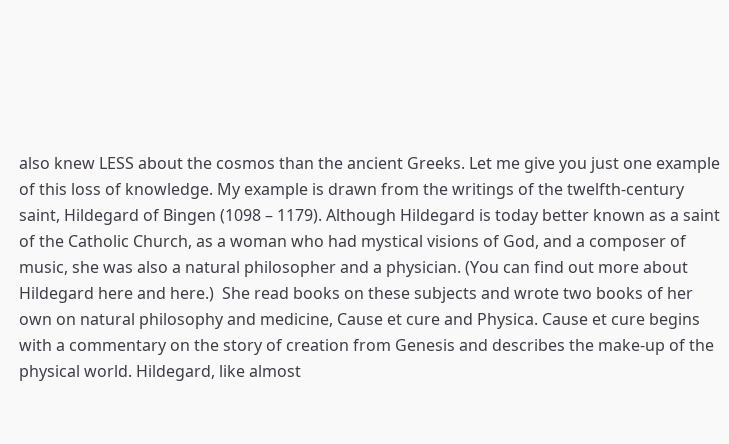also knew LESS about the cosmos than the ancient Greeks. Let me give you just one example of this loss of knowledge. My example is drawn from the writings of the twelfth-century saint, Hildegard of Bingen (1098 – 1179). Although Hildegard is today better known as a saint of the Catholic Church, as a woman who had mystical visions of God, and a composer of music, she was also a natural philosopher and a physician. (You can find out more about Hildegard here and here.)  She read books on these subjects and wrote two books of her own on natural philosophy and medicine, Cause et cure and Physica. Cause et cure begins with a commentary on the story of creation from Genesis and describes the make-up of the physical world. Hildegard, like almost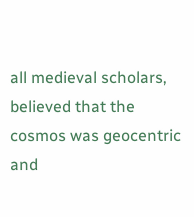all medieval scholars, believed that the cosmos was geocentric and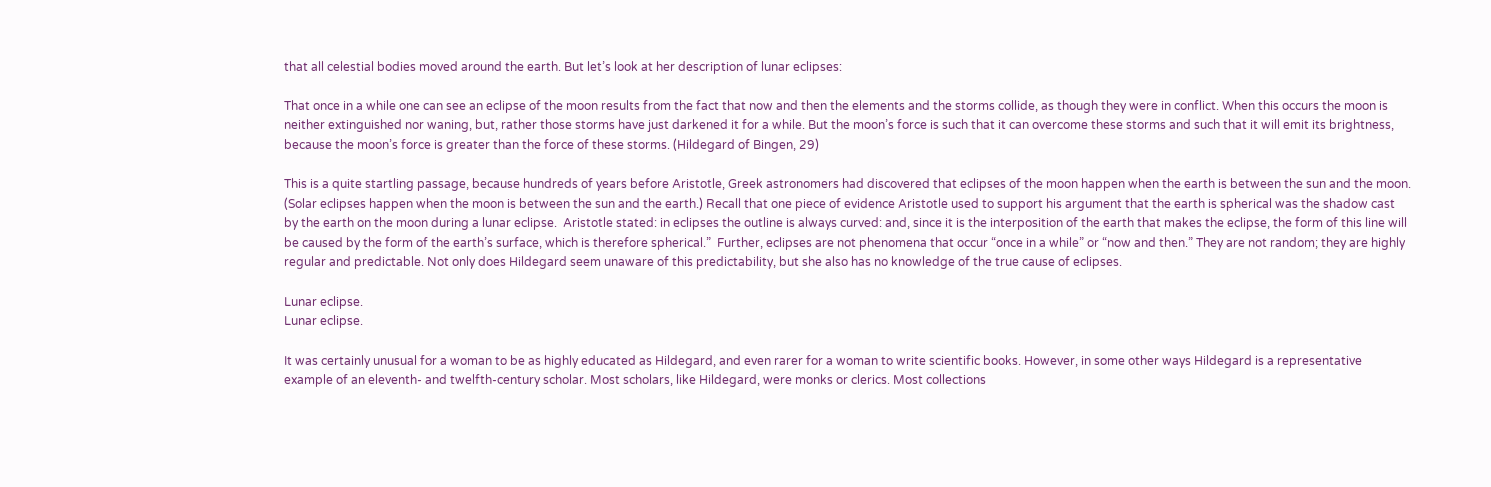that all celestial bodies moved around the earth. But let’s look at her description of lunar eclipses:

That once in a while one can see an eclipse of the moon results from the fact that now and then the elements and the storms collide, as though they were in conflict. When this occurs the moon is neither extinguished nor waning, but, rather those storms have just darkened it for a while. But the moon’s force is such that it can overcome these storms and such that it will emit its brightness, because the moon’s force is greater than the force of these storms. (Hildegard of Bingen, 29)

This is a quite startling passage, because hundreds of years before Aristotle, Greek astronomers had discovered that eclipses of the moon happen when the earth is between the sun and the moon. (Solar eclipses happen when the moon is between the sun and the earth.) Recall that one piece of evidence Aristotle used to support his argument that the earth is spherical was the shadow cast by the earth on the moon during a lunar eclipse.  Aristotle stated: in eclipses the outline is always curved: and, since it is the interposition of the earth that makes the eclipse, the form of this line will be caused by the form of the earth’s surface, which is therefore spherical.”  Further, eclipses are not phenomena that occur “once in a while” or “now and then.” They are not random; they are highly regular and predictable. Not only does Hildegard seem unaware of this predictability, but she also has no knowledge of the true cause of eclipses.

Lunar eclipse.
Lunar eclipse.

It was certainly unusual for a woman to be as highly educated as Hildegard, and even rarer for a woman to write scientific books. However, in some other ways Hildegard is a representative example of an eleventh- and twelfth-century scholar. Most scholars, like Hildegard, were monks or clerics. Most collections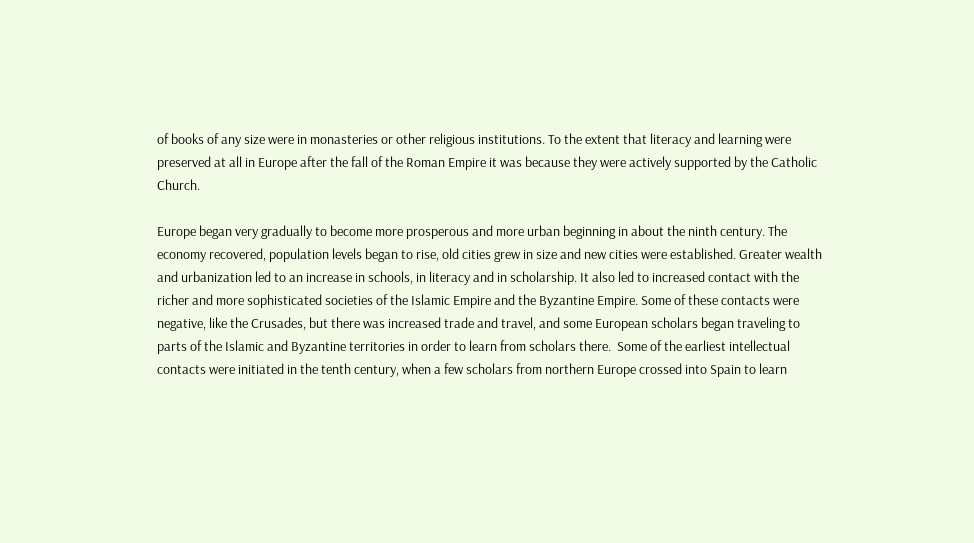of books of any size were in monasteries or other religious institutions. To the extent that literacy and learning were preserved at all in Europe after the fall of the Roman Empire it was because they were actively supported by the Catholic Church.

Europe began very gradually to become more prosperous and more urban beginning in about the ninth century. The economy recovered, population levels began to rise, old cities grew in size and new cities were established. Greater wealth and urbanization led to an increase in schools, in literacy and in scholarship. It also led to increased contact with the richer and more sophisticated societies of the Islamic Empire and the Byzantine Empire. Some of these contacts were negative, like the Crusades, but there was increased trade and travel, and some European scholars began traveling to parts of the Islamic and Byzantine territories in order to learn from scholars there.  Some of the earliest intellectual contacts were initiated in the tenth century, when a few scholars from northern Europe crossed into Spain to learn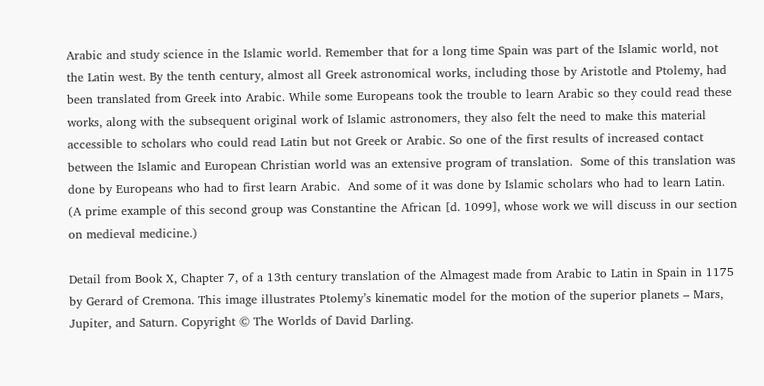Arabic and study science in the Islamic world. Remember that for a long time Spain was part of the Islamic world, not the Latin west. By the tenth century, almost all Greek astronomical works, including those by Aristotle and Ptolemy, had been translated from Greek into Arabic. While some Europeans took the trouble to learn Arabic so they could read these works, along with the subsequent original work of Islamic astronomers, they also felt the need to make this material accessible to scholars who could read Latin but not Greek or Arabic. So one of the first results of increased contact between the Islamic and European Christian world was an extensive program of translation.  Some of this translation was done by Europeans who had to first learn Arabic.  And some of it was done by Islamic scholars who had to learn Latin.  (A prime example of this second group was Constantine the African [d. 1099], whose work we will discuss in our section on medieval medicine.)

Detail from Book X, Chapter 7, of a 13th century translation of the Almagest made from Arabic to Latin in Spain in 1175 by Gerard of Cremona. This image illustrates Ptolemy’s kinematic model for the motion of the superior planets – Mars, Jupiter, and Saturn. Copyright © The Worlds of David Darling.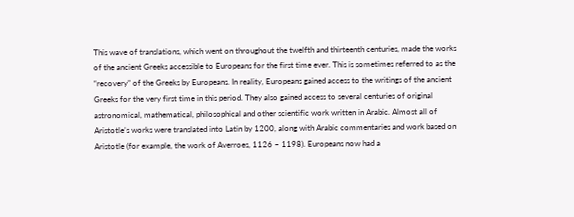This wave of translations, which went on throughout the twelfth and thirteenth centuries, made the works of the ancient Greeks accessible to Europeans for the first time ever. This is sometimes referred to as the “recovery” of the Greeks by Europeans. In reality, Europeans gained access to the writings of the ancient Greeks for the very first time in this period. They also gained access to several centuries of original astronomical, mathematical, philosophical and other scientific work written in Arabic. Almost all of Aristotle’s works were translated into Latin by 1200, along with Arabic commentaries and work based on Aristotle (for example, the work of Averroes, 1126 – 1198). Europeans now had a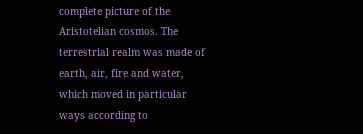complete picture of the Aristotelian cosmos. The terrestrial realm was made of earth, air, fire and water, which moved in particular ways according to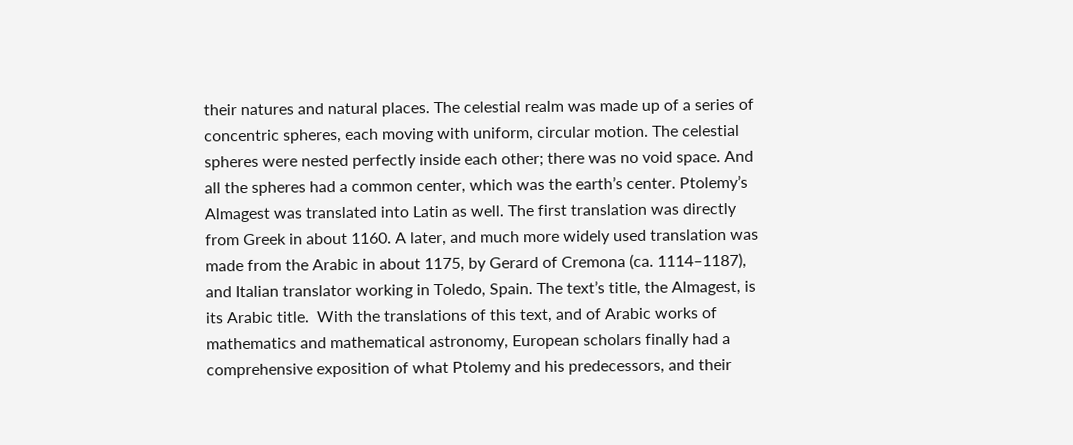their natures and natural places. The celestial realm was made up of a series of concentric spheres, each moving with uniform, circular motion. The celestial spheres were nested perfectly inside each other; there was no void space. And all the spheres had a common center, which was the earth’s center. Ptolemy’s Almagest was translated into Latin as well. The first translation was directly from Greek in about 1160. A later, and much more widely used translation was made from the Arabic in about 1175, by Gerard of Cremona (ca. 1114–1187), and Italian translator working in Toledo, Spain. The text’s title, the Almagest, is its Arabic title.  With the translations of this text, and of Arabic works of mathematics and mathematical astronomy, European scholars finally had a comprehensive exposition of what Ptolemy and his predecessors, and their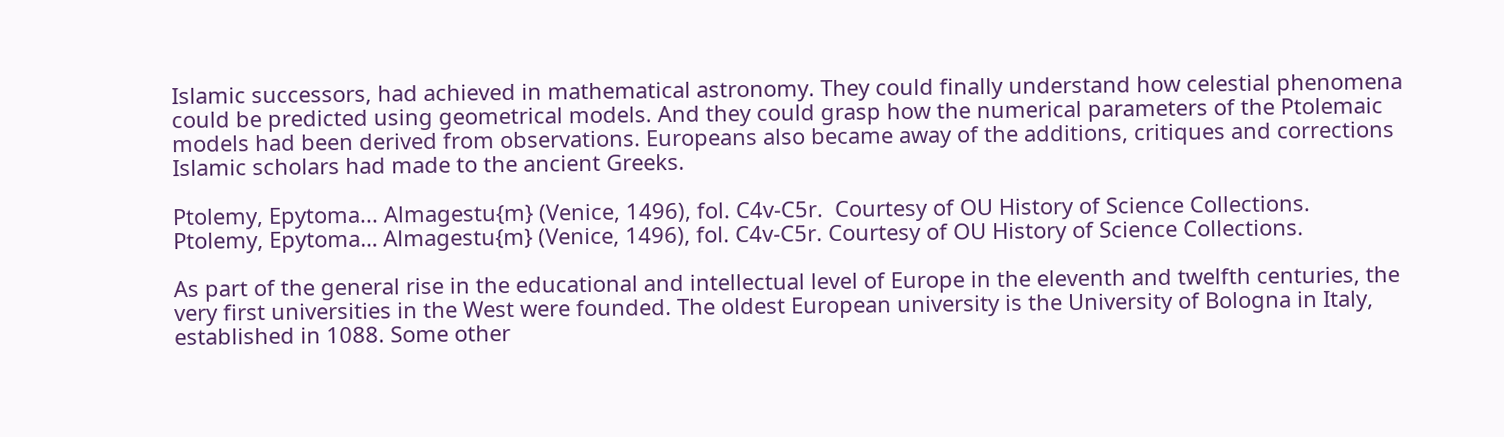Islamic successors, had achieved in mathematical astronomy. They could finally understand how celestial phenomena could be predicted using geometrical models. And they could grasp how the numerical parameters of the Ptolemaic models had been derived from observations. Europeans also became away of the additions, critiques and corrections Islamic scholars had made to the ancient Greeks.

Ptolemy, Epytoma... Almagestu{m} (Venice, 1496), fol. C4v-C5r.  Courtesy of OU History of Science Collections.
Ptolemy, Epytoma… Almagestu{m} (Venice, 1496), fol. C4v-C5r. Courtesy of OU History of Science Collections.

As part of the general rise in the educational and intellectual level of Europe in the eleventh and twelfth centuries, the very first universities in the West were founded. The oldest European university is the University of Bologna in Italy, established in 1088. Some other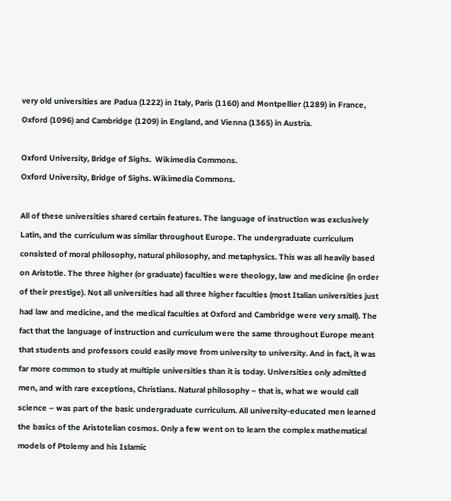very old universities are Padua (1222) in Italy, Paris (1160) and Montpellier (1289) in France, Oxford (1096) and Cambridge (1209) in England, and Vienna (1365) in Austria.

Oxford University, Bridge of Sighs.  Wikimedia Commons.
Oxford University, Bridge of Sighs. Wikimedia Commons.

All of these universities shared certain features. The language of instruction was exclusively Latin, and the curriculum was similar throughout Europe. The undergraduate curriculum consisted of moral philosophy, natural philosophy, and metaphysics. This was all heavily based on Aristotle. The three higher (or graduate) faculties were theology, law and medicine (in order of their prestige). Not all universities had all three higher faculties (most Italian universities just had law and medicine, and the medical faculties at Oxford and Cambridge were very small). The fact that the language of instruction and curriculum were the same throughout Europe meant that students and professors could easily move from university to university. And in fact, it was far more common to study at multiple universities than it is today. Universities only admitted men, and with rare exceptions, Christians. Natural philosophy – that is, what we would call science – was part of the basic undergraduate curriculum. All university-educated men learned the basics of the Aristotelian cosmos. Only a few went on to learn the complex mathematical models of Ptolemy and his Islamic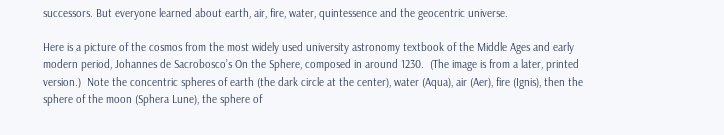successors. But everyone learned about earth, air, fire, water, quintessence and the geocentric universe.

Here is a picture of the cosmos from the most widely used university astronomy textbook of the Middle Ages and early modern period, Johannes de Sacrobosco’s On the Sphere, composed in around 1230.  (The image is from a later, printed version.)  Note the concentric spheres of earth (the dark circle at the center), water (Aqua), air (Aer), fire (Ignis), then the sphere of the moon (Sphera Lune), the sphere of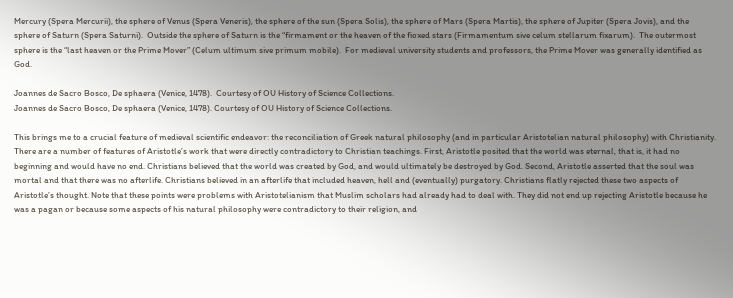Mercury (Spera Mercurii), the sphere of Venus (Spera Veneris), the sphere of the sun (Spera Solis), the sphere of Mars (Spera Martis), the sphere of Jupiter (Spera Jovis), and the sphere of Saturn (Spera Saturni).  Outside the sphere of Saturn is the “firmament or the heaven of the fioxed stars (Firmamentum sive celum stellarum fixarum).  The outermost sphere is the “last heaven or the Prime Mover” (Celum ultimum sive primum mobile).  For medieval university students and professors, the Prime Mover was generally identified as God.

Joannes de Sacro Bosco, De sphaera (Venice, 1478).  Courtesy of OU History of Science Collections.
Joannes de Sacro Bosco, De sphaera (Venice, 1478). Courtesy of OU History of Science Collections.

This brings me to a crucial feature of medieval scientific endeavor: the reconciliation of Greek natural philosophy (and in particular Aristotelian natural philosophy) with Christianity. There are a number of features of Aristotle’s work that were directly contradictory to Christian teachings. First, Aristotle posited that the world was eternal, that is, it had no beginning and would have no end. Christians believed that the world was created by God, and would ultimately be destroyed by God. Second, Aristotle asserted that the soul was mortal and that there was no afterlife. Christians believed in an afterlife that included heaven, hell and (eventually) purgatory. Christians flatly rejected these two aspects of Aristotle’s thought. Note that these points were problems with Aristotelianism that Muslim scholars had already had to deal with. They did not end up rejecting Aristotle because he was a pagan or because some aspects of his natural philosophy were contradictory to their religion, and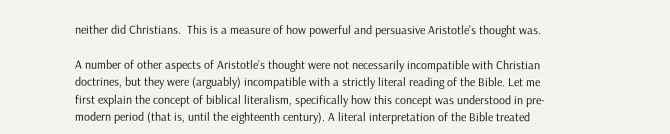neither did Christians.  This is a measure of how powerful and persuasive Aristotle’s thought was.

A number of other aspects of Aristotle’s thought were not necessarily incompatible with Christian doctrines, but they were (arguably) incompatible with a strictly literal reading of the Bible. Let me first explain the concept of biblical literalism, specifically how this concept was understood in pre-modern period (that is, until the eighteenth century). A literal interpretation of the Bible treated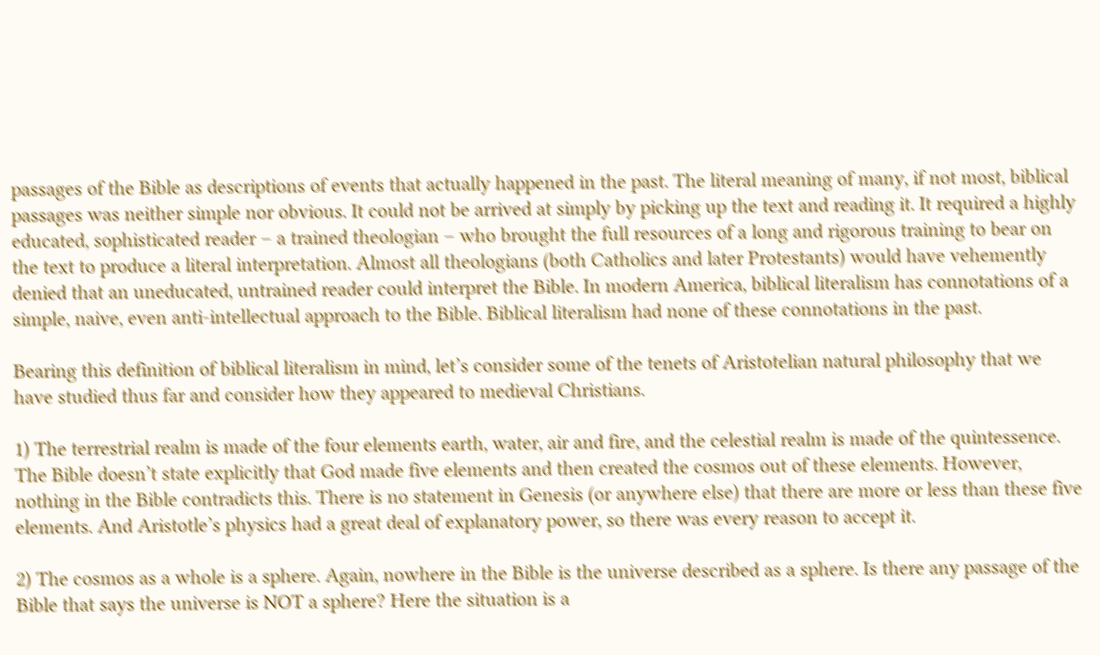passages of the Bible as descriptions of events that actually happened in the past. The literal meaning of many, if not most, biblical passages was neither simple nor obvious. It could not be arrived at simply by picking up the text and reading it. It required a highly educated, sophisticated reader – a trained theologian – who brought the full resources of a long and rigorous training to bear on the text to produce a literal interpretation. Almost all theologians (both Catholics and later Protestants) would have vehemently denied that an uneducated, untrained reader could interpret the Bible. In modern America, biblical literalism has connotations of a simple, naive, even anti-intellectual approach to the Bible. Biblical literalism had none of these connotations in the past.

Bearing this definition of biblical literalism in mind, let’s consider some of the tenets of Aristotelian natural philosophy that we have studied thus far and consider how they appeared to medieval Christians.

1) The terrestrial realm is made of the four elements earth, water, air and fire, and the celestial realm is made of the quintessence. The Bible doesn’t state explicitly that God made five elements and then created the cosmos out of these elements. However, nothing in the Bible contradicts this. There is no statement in Genesis (or anywhere else) that there are more or less than these five elements. And Aristotle’s physics had a great deal of explanatory power, so there was every reason to accept it.

2) The cosmos as a whole is a sphere. Again, nowhere in the Bible is the universe described as a sphere. Is there any passage of the Bible that says the universe is NOT a sphere? Here the situation is a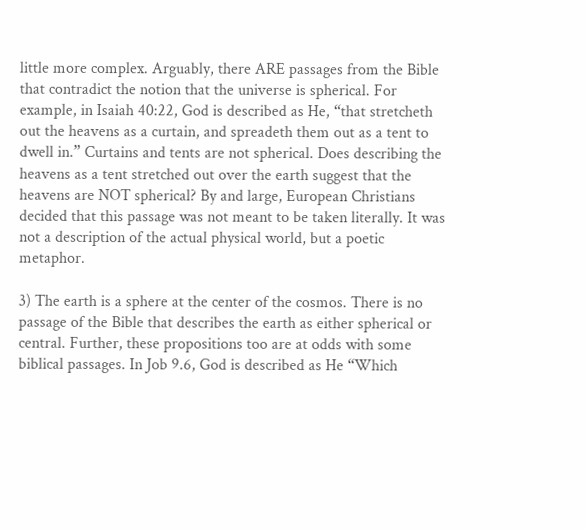little more complex. Arguably, there ARE passages from the Bible that contradict the notion that the universe is spherical. For example, in Isaiah 40:22, God is described as He, “that stretcheth out the heavens as a curtain, and spreadeth them out as a tent to dwell in.” Curtains and tents are not spherical. Does describing the heavens as a tent stretched out over the earth suggest that the heavens are NOT spherical? By and large, European Christians decided that this passage was not meant to be taken literally. It was not a description of the actual physical world, but a poetic metaphor.

3) The earth is a sphere at the center of the cosmos. There is no passage of the Bible that describes the earth as either spherical or central. Further, these propositions too are at odds with some biblical passages. In Job 9.6, God is described as He “Which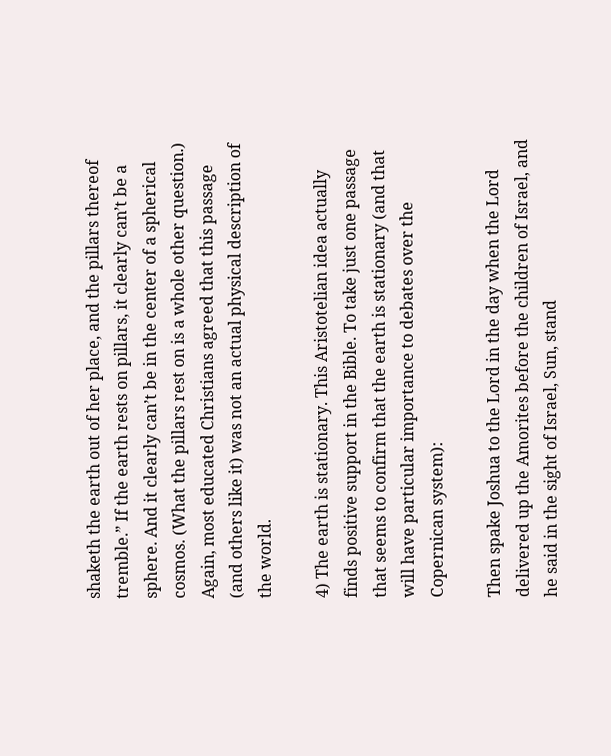shaketh the earth out of her place, and the pillars thereof tremble.” If the earth rests on pillars, it clearly can’t be a sphere. And it clearly can’t be in the center of a spherical cosmos. (What the pillars rest on is a whole other question.) Again, most educated Christians agreed that this passage (and others like it) was not an actual physical description of the world.

4) The earth is stationary. This Aristotelian idea actually finds positive support in the Bible. To take just one passage that seems to confirm that the earth is stationary (and that will have particular importance to debates over the Copernican system):

Then spake Joshua to the Lord in the day when the Lord delivered up the Amorites before the children of Israel, and he said in the sight of Israel, Sun, stand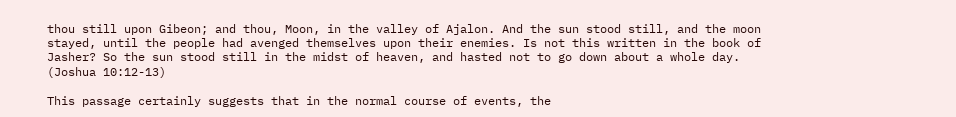thou still upon Gibeon; and thou, Moon, in the valley of Ajalon. And the sun stood still, and the moon stayed, until the people had avenged themselves upon their enemies. Is not this written in the book of Jasher? So the sun stood still in the midst of heaven, and hasted not to go down about a whole day. (Joshua 10:12-13)

This passage certainly suggests that in the normal course of events, the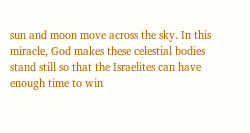sun and moon move across the sky. In this miracle, God makes these celestial bodies stand still so that the Israelites can have enough time to win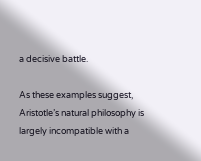a decisive battle.

As these examples suggest, Aristotle’s natural philosophy is largely incompatible with a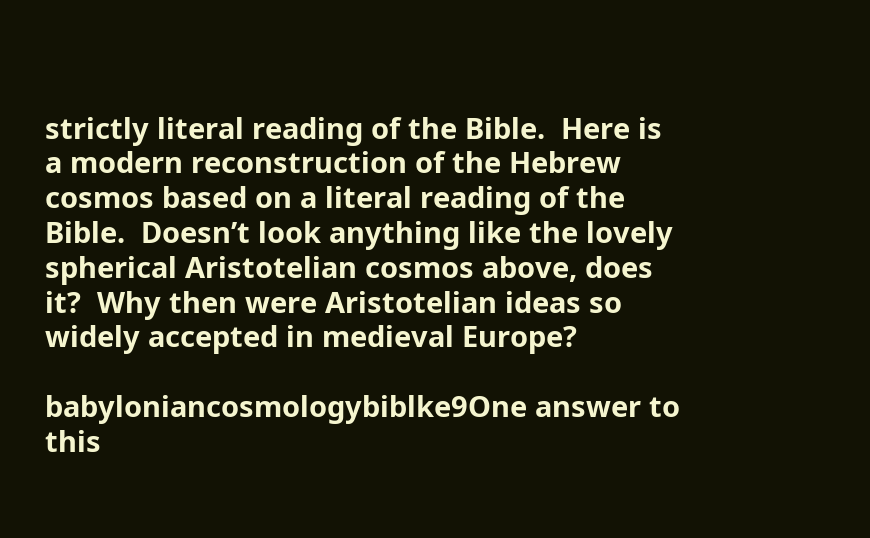strictly literal reading of the Bible.  Here is a modern reconstruction of the Hebrew cosmos based on a literal reading of the Bible.  Doesn’t look anything like the lovely spherical Aristotelian cosmos above, does it?  Why then were Aristotelian ideas so widely accepted in medieval Europe?

babyloniancosmologybiblke9One answer to this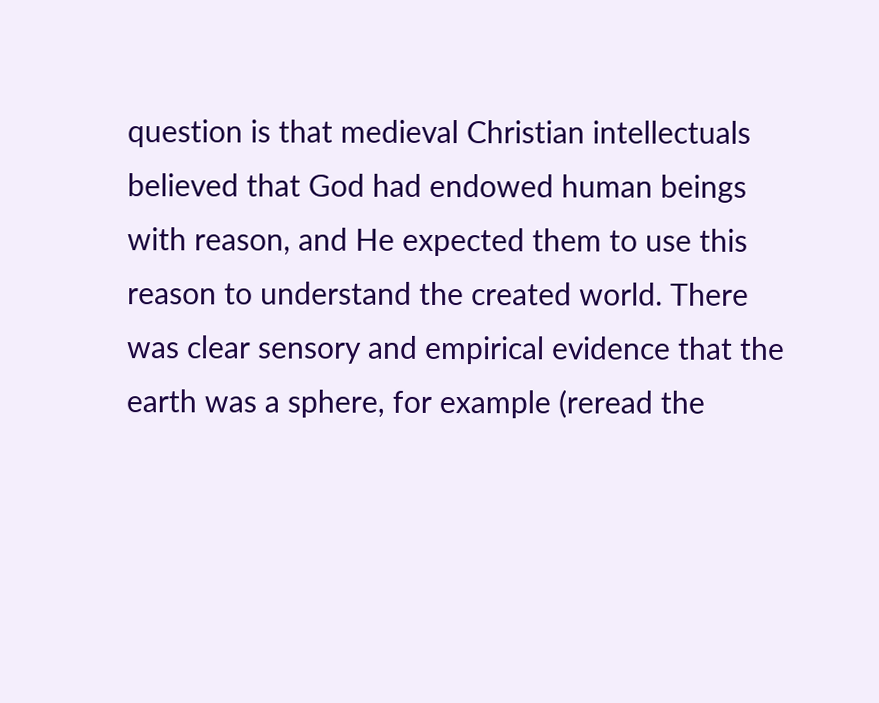question is that medieval Christian intellectuals believed that God had endowed human beings with reason, and He expected them to use this reason to understand the created world. There was clear sensory and empirical evidence that the earth was a sphere, for example (reread the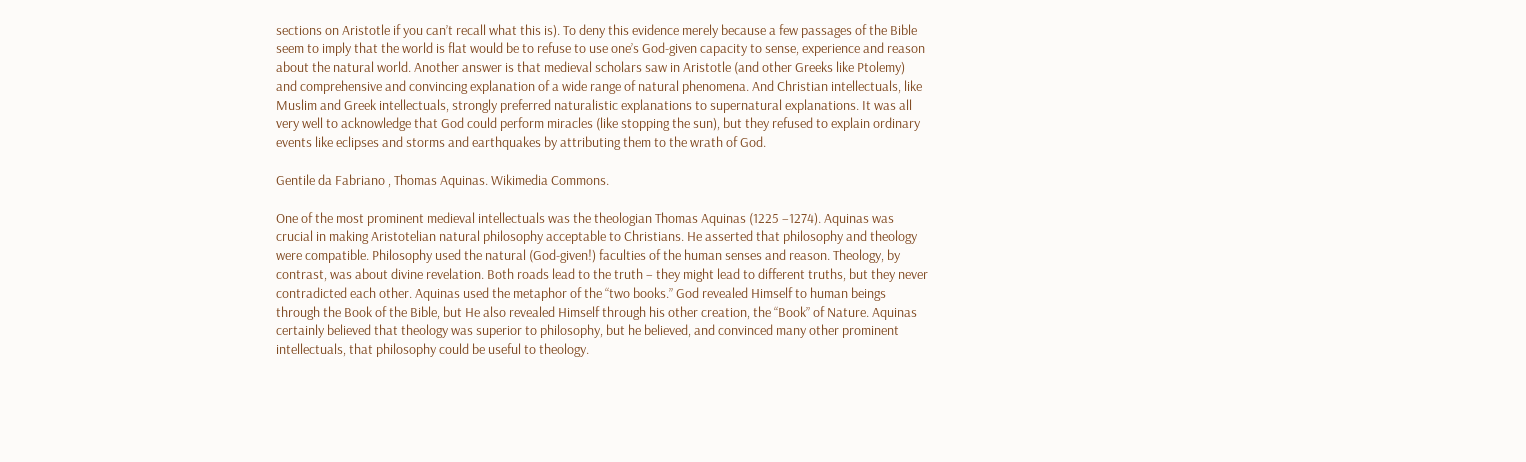sections on Aristotle if you can’t recall what this is). To deny this evidence merely because a few passages of the Bible seem to imply that the world is flat would be to refuse to use one’s God-given capacity to sense, experience and reason about the natural world. Another answer is that medieval scholars saw in Aristotle (and other Greeks like Ptolemy) and comprehensive and convincing explanation of a wide range of natural phenomena. And Christian intellectuals, like Muslim and Greek intellectuals, strongly preferred naturalistic explanations to supernatural explanations. It was all very well to acknowledge that God could perform miracles (like stopping the sun), but they refused to explain ordinary events like eclipses and storms and earthquakes by attributing them to the wrath of God.

Gentile da Fabriano , Thomas Aquinas. Wikimedia Commons.

One of the most prominent medieval intellectuals was the theologian Thomas Aquinas (1225 –1274). Aquinas was crucial in making Aristotelian natural philosophy acceptable to Christians. He asserted that philosophy and theology were compatible. Philosophy used the natural (God-given!) faculties of the human senses and reason. Theology, by contrast, was about divine revelation. Both roads lead to the truth – they might lead to different truths, but they never contradicted each other. Aquinas used the metaphor of the “two books.” God revealed Himself to human beings through the Book of the Bible, but He also revealed Himself through his other creation, the “Book” of Nature. Aquinas certainly believed that theology was superior to philosophy, but he believed, and convinced many other prominent intellectuals, that philosophy could be useful to theology.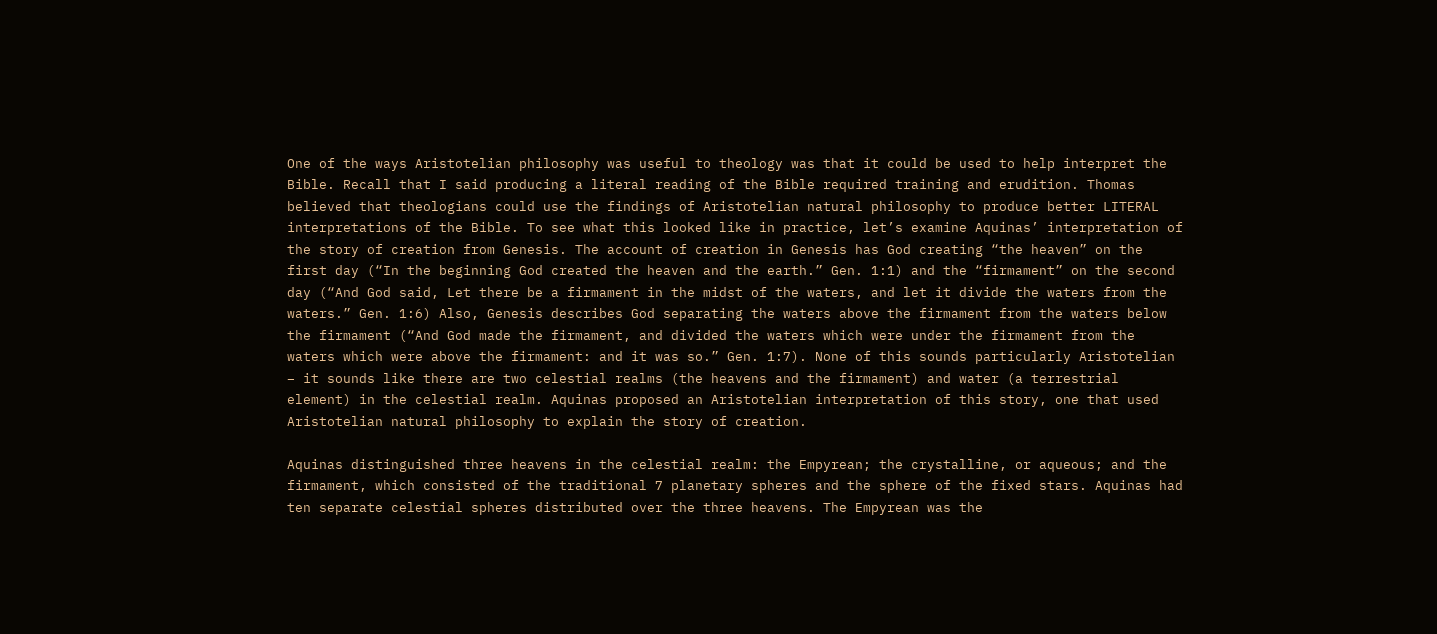One of the ways Aristotelian philosophy was useful to theology was that it could be used to help interpret the Bible. Recall that I said producing a literal reading of the Bible required training and erudition. Thomas believed that theologians could use the findings of Aristotelian natural philosophy to produce better LITERAL interpretations of the Bible. To see what this looked like in practice, let’s examine Aquinas’ interpretation of the story of creation from Genesis. The account of creation in Genesis has God creating “the heaven” on the first day (“In the beginning God created the heaven and the earth.” Gen. 1:1) and the “firmament” on the second day (“And God said, Let there be a firmament in the midst of the waters, and let it divide the waters from the waters.” Gen. 1:6) Also, Genesis describes God separating the waters above the firmament from the waters below the firmament (“And God made the firmament, and divided the waters which were under the firmament from the waters which were above the firmament: and it was so.” Gen. 1:7). None of this sounds particularly Aristotelian – it sounds like there are two celestial realms (the heavens and the firmament) and water (a terrestrial element) in the celestial realm. Aquinas proposed an Aristotelian interpretation of this story, one that used Aristotelian natural philosophy to explain the story of creation.

Aquinas distinguished three heavens in the celestial realm: the Empyrean; the crystalline, or aqueous; and the firmament, which consisted of the traditional 7 planetary spheres and the sphere of the fixed stars. Aquinas had ten separate celestial spheres distributed over the three heavens. The Empyrean was the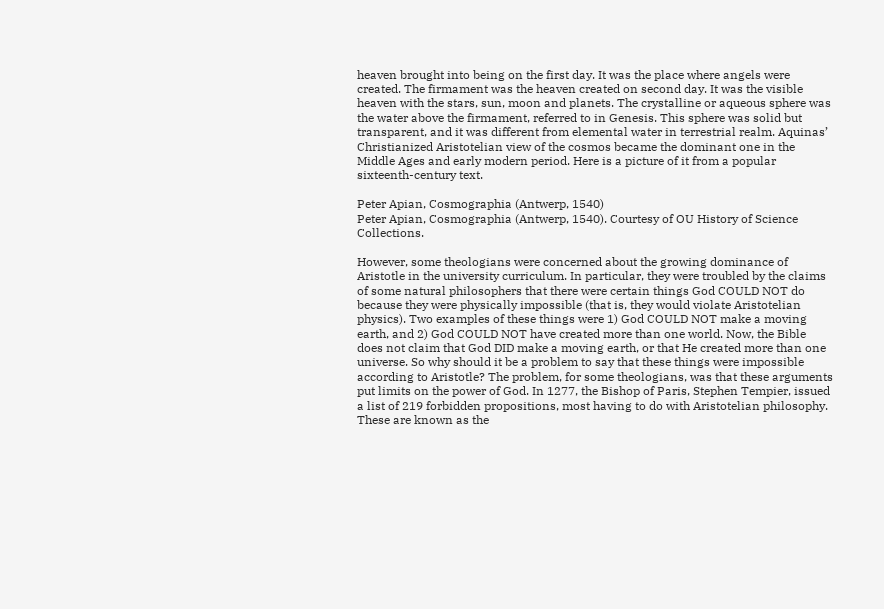heaven brought into being on the first day. It was the place where angels were created. The firmament was the heaven created on second day. It was the visible heaven with the stars, sun, moon and planets. The crystalline or aqueous sphere was the water above the firmament, referred to in Genesis. This sphere was solid but transparent, and it was different from elemental water in terrestrial realm. Aquinas’ Christianized Aristotelian view of the cosmos became the dominant one in the Middle Ages and early modern period. Here is a picture of it from a popular sixteenth-century text.

Peter Apian, Cosmographia (Antwerp, 1540)
Peter Apian, Cosmographia (Antwerp, 1540). Courtesy of OU History of Science Collections.

However, some theologians were concerned about the growing dominance of Aristotle in the university curriculum. In particular, they were troubled by the claims of some natural philosophers that there were certain things God COULD NOT do because they were physically impossible (that is, they would violate Aristotelian physics). Two examples of these things were 1) God COULD NOT make a moving earth, and 2) God COULD NOT have created more than one world. Now, the Bible does not claim that God DID make a moving earth, or that He created more than one universe. So why should it be a problem to say that these things were impossible according to Aristotle? The problem, for some theologians, was that these arguments put limits on the power of God. In 1277, the Bishop of Paris, Stephen Tempier, issued a list of 219 forbidden propositions, most having to do with Aristotelian philosophy. These are known as the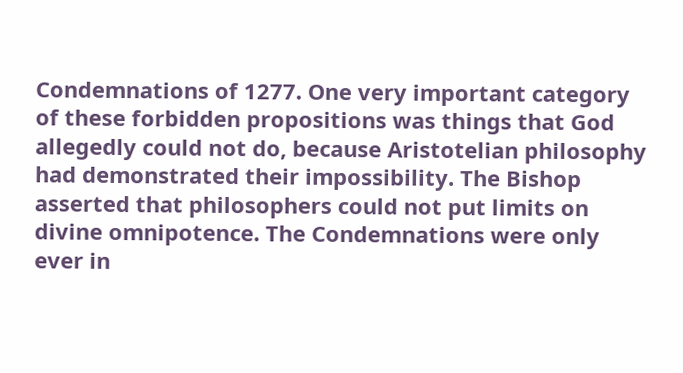Condemnations of 1277. One very important category of these forbidden propositions was things that God allegedly could not do, because Aristotelian philosophy had demonstrated their impossibility. The Bishop asserted that philosophers could not put limits on divine omnipotence. The Condemnations were only ever in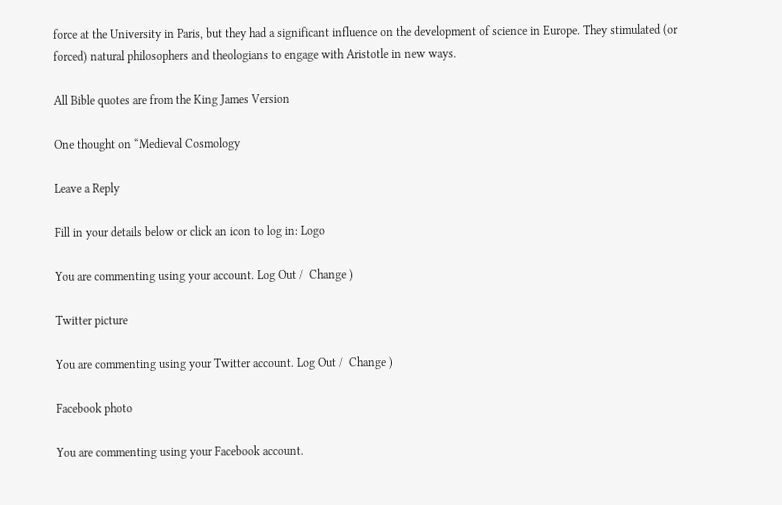force at the University in Paris, but they had a significant influence on the development of science in Europe. They stimulated (or forced) natural philosophers and theologians to engage with Aristotle in new ways.

All Bible quotes are from the King James Version

One thought on “Medieval Cosmology

Leave a Reply

Fill in your details below or click an icon to log in: Logo

You are commenting using your account. Log Out /  Change )

Twitter picture

You are commenting using your Twitter account. Log Out /  Change )

Facebook photo

You are commenting using your Facebook account.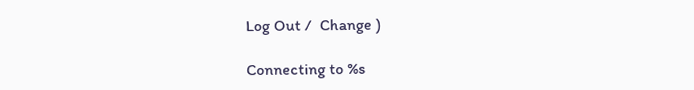Log Out /  Change )

Connecting to %s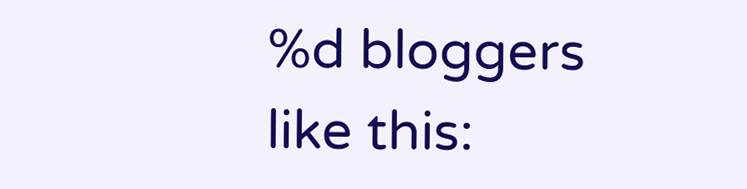%d bloggers like this: